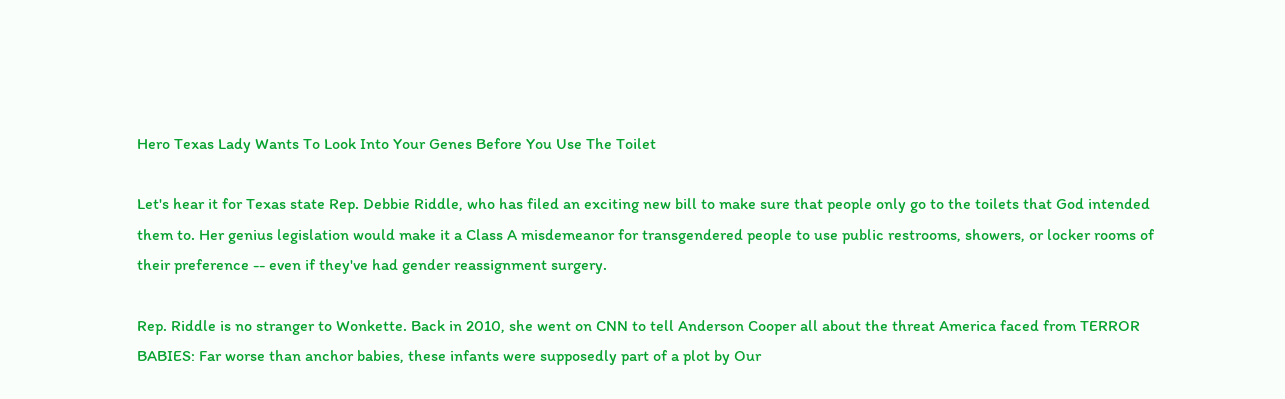Hero Texas Lady Wants To Look Into Your Genes Before You Use The Toilet

Let's hear it for Texas state Rep. Debbie Riddle, who has filed an exciting new bill to make sure that people only go to the toilets that God intended them to. Her genius legislation would make it a Class A misdemeanor for transgendered people to use public restrooms, showers, or locker rooms of their preference -- even if they've had gender reassignment surgery.

Rep. Riddle is no stranger to Wonkette. Back in 2010, she went on CNN to tell Anderson Cooper all about the threat America faced from TERROR BABIES: Far worse than anchor babies, these infants were supposedly part of a plot by Our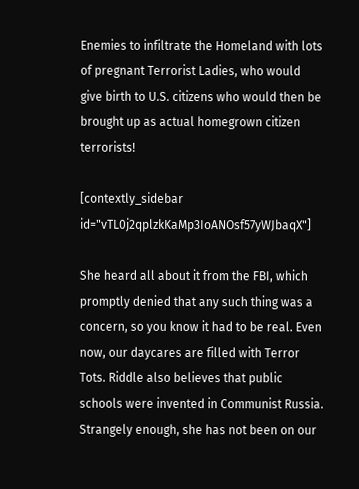Enemies to infiltrate the Homeland with lots of pregnant Terrorist Ladies, who would give birth to U.S. citizens who would then be brought up as actual homegrown citizen terrorists!

[contextly_sidebar id="vTL0j2qplzkKaMp3IoANOsf57yWJbaqX"]

She heard all about it from the FBI, which promptly denied that any such thing was a concern, so you know it had to be real. Even now, our daycares are filled with Terror Tots. Riddle also believes that public schools were invented in Communist Russia. Strangely enough, she has not been on our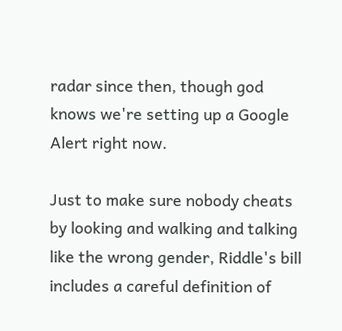radar since then, though god knows we're setting up a Google Alert right now.

Just to make sure nobody cheats by looking and walking and talking like the wrong gender, Riddle's bill includes a careful definition of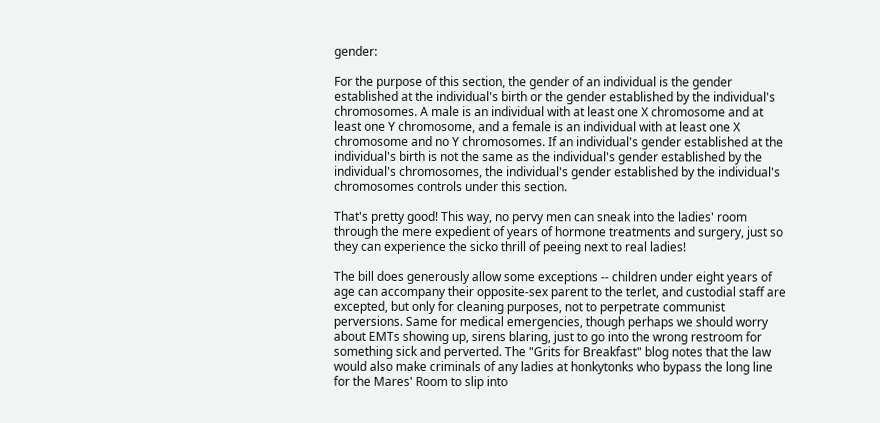gender:

For the purpose of this section, the gender of an individual is the gender established at the individual's birth or the gender established by the individual's chromosomes. A male is an individual with at least one X chromosome and at least one Y chromosome, and a female is an individual with at least one X chromosome and no Y chromosomes. If an individual's gender established at the individual's birth is not the same as the individual's gender established by the individual's chromosomes, the individual's gender established by the individual's chromosomes controls under this section.

That's pretty good! This way, no pervy men can sneak into the ladies' room through the mere expedient of years of hormone treatments and surgery, just so they can experience the sicko thrill of peeing next to real ladies!

The bill does generously allow some exceptions -- children under eight years of age can accompany their opposite-sex parent to the terlet, and custodial staff are excepted, but only for cleaning purposes, not to perpetrate communist perversions. Same for medical emergencies, though perhaps we should worry about EMTs showing up, sirens blaring, just to go into the wrong restroom for something sick and perverted. The "Grits for Breakfast" blog notes that the law would also make criminals of any ladies at honkytonks who bypass the long line for the Mares' Room to slip into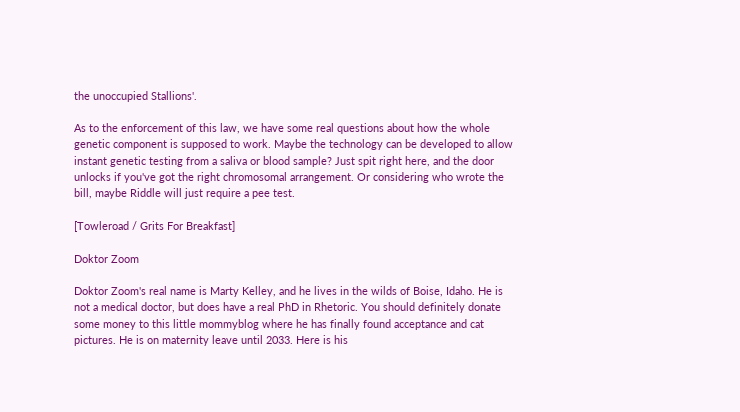the unoccupied Stallions'.

As to the enforcement of this law, we have some real questions about how the whole genetic component is supposed to work. Maybe the technology can be developed to allow instant genetic testing from a saliva or blood sample? Just spit right here, and the door unlocks if you've got the right chromosomal arrangement. Or considering who wrote the bill, maybe Riddle will just require a pee test.

[Towleroad / Grits For Breakfast]

Doktor Zoom

Doktor Zoom's real name is Marty Kelley, and he lives in the wilds of Boise, Idaho. He is not a medical doctor, but does have a real PhD in Rhetoric. You should definitely donate some money to this little mommyblog where he has finally found acceptance and cat pictures. He is on maternity leave until 2033. Here is his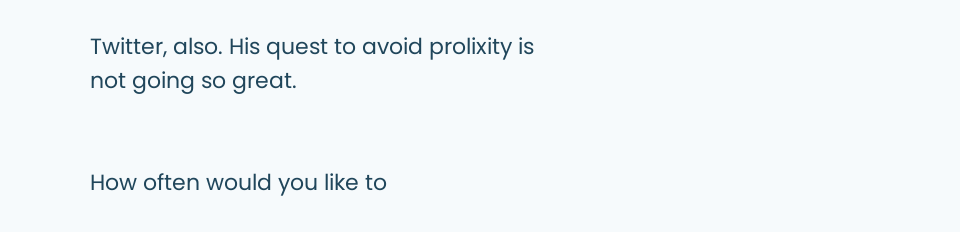Twitter, also. His quest to avoid prolixity is not going so great.


How often would you like to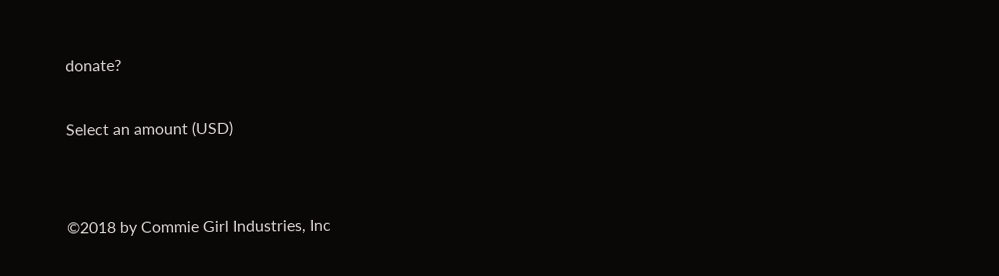donate?

Select an amount (USD)


©2018 by Commie Girl Industries, Inc